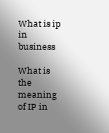What is ip in business

What is the meaning of IP in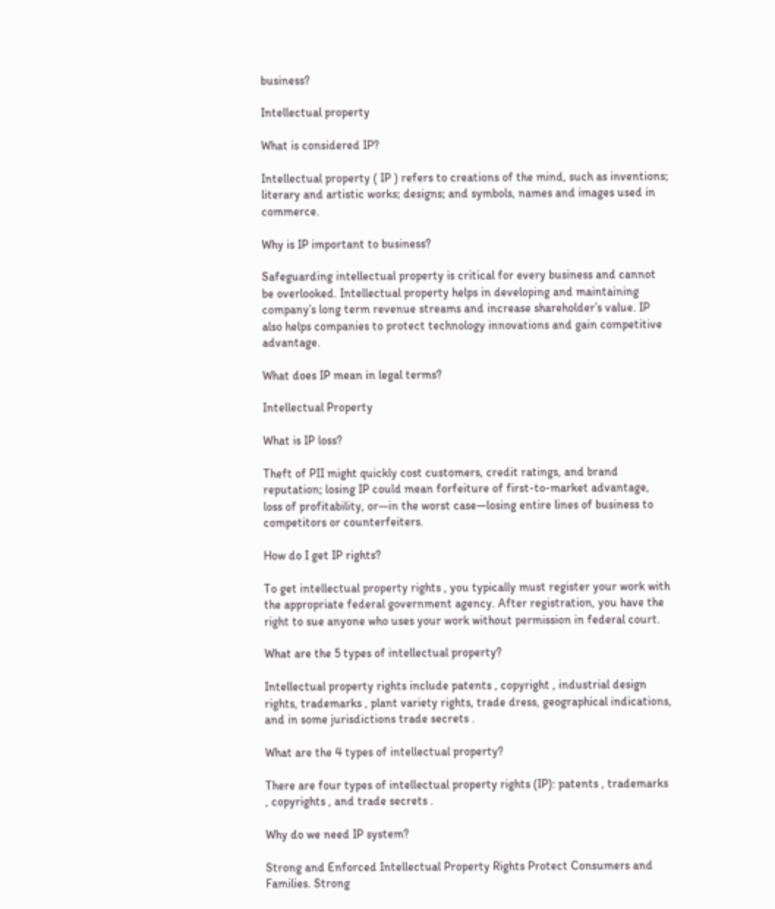business?

Intellectual property

What is considered IP?

Intellectual property ( IP ) refers to creations of the mind, such as inventions; literary and artistic works; designs; and symbols, names and images used in commerce.

Why is IP important to business?

Safeguarding intellectual property is critical for every business and cannot be overlooked. Intellectual property helps in developing and maintaining company’s long term revenue streams and increase shareholder’s value. IP also helps companies to protect technology innovations and gain competitive advantage.

What does IP mean in legal terms?

Intellectual Property

What is IP loss?

Theft of PII might quickly cost customers, credit ratings, and brand reputation; losing IP could mean forfeiture of first-to-market advantage, loss of profitability, or—in the worst case—losing entire lines of business to competitors or counterfeiters.

How do I get IP rights?

To get intellectual property rights , you typically must register your work with the appropriate federal government agency. After registration, you have the right to sue anyone who uses your work without permission in federal court.

What are the 5 types of intellectual property?

Intellectual property rights include patents , copyright , industrial design rights, trademarks , plant variety rights, trade dress, geographical indications, and in some jurisdictions trade secrets .

What are the 4 types of intellectual property?

There are four types of intellectual property rights (IP): patents , trademarks , copyrights , and trade secrets .

Why do we need IP system?

Strong and Enforced Intellectual Property Rights Protect Consumers and Families. Strong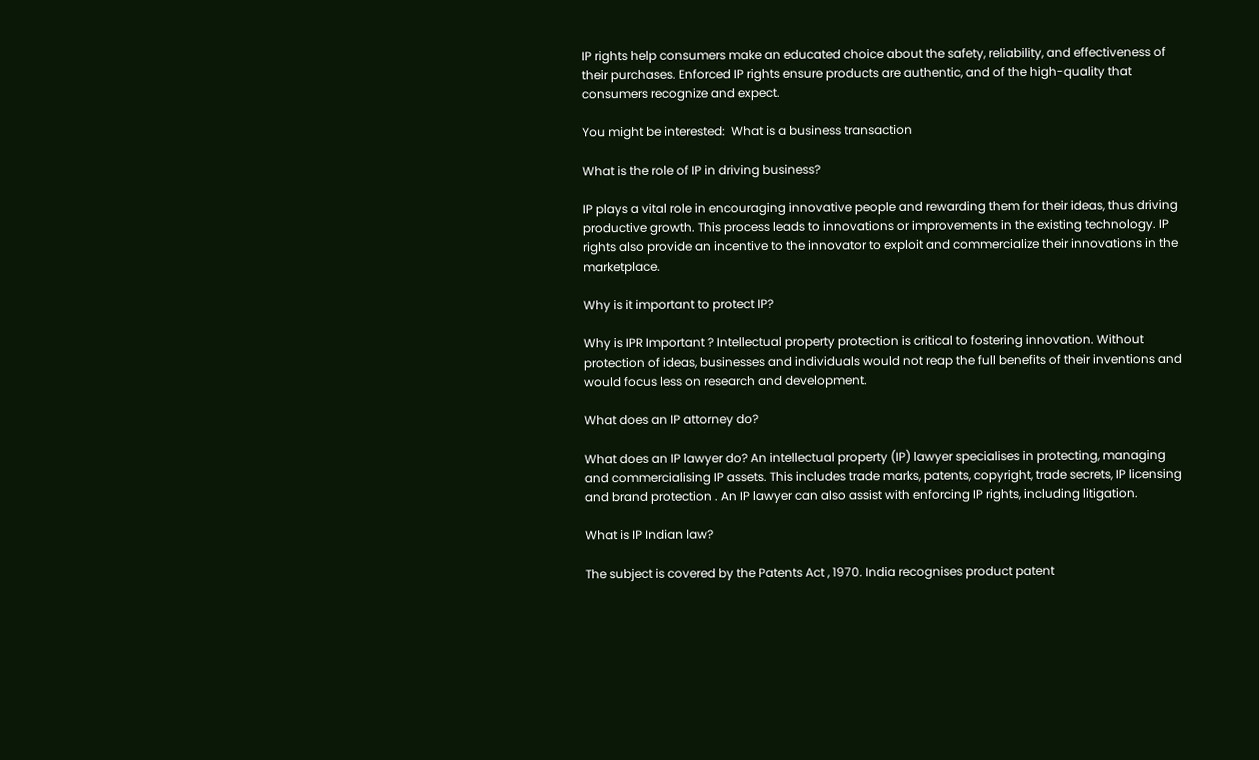IP rights help consumers make an educated choice about the safety, reliability, and effectiveness of their purchases. Enforced IP rights ensure products are authentic, and of the high-quality that consumers recognize and expect.

You might be interested:  What is a business transaction

What is the role of IP in driving business?

IP plays a vital role in encouraging innovative people and rewarding them for their ideas, thus driving productive growth. This process leads to innovations or improvements in the existing technology. IP rights also provide an incentive to the innovator to exploit and commercialize their innovations in the marketplace.

Why is it important to protect IP?

Why is IPR Important ? Intellectual property protection is critical to fostering innovation. Without protection of ideas, businesses and individuals would not reap the full benefits of their inventions and would focus less on research and development.

What does an IP attorney do?

What does an IP lawyer do? An intellectual property (IP) lawyer specialises in protecting, managing and commercialising IP assets. This includes trade marks, patents, copyright, trade secrets, IP licensing and brand protection . An IP lawyer can also assist with enforcing IP rights, including litigation.

What is IP Indian law?

The subject is covered by the Patents Act , 1970. India recognises product patent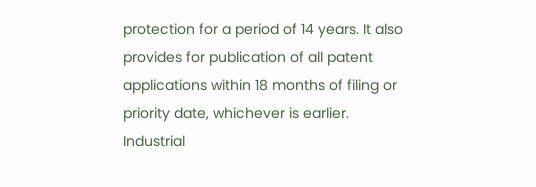protection for a period of 14 years. It also provides for publication of all patent applications within 18 months of filing or priority date, whichever is earlier. Industrial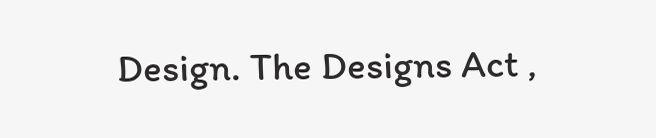Design. The Designs Act ,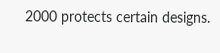2000 protects certain designs.